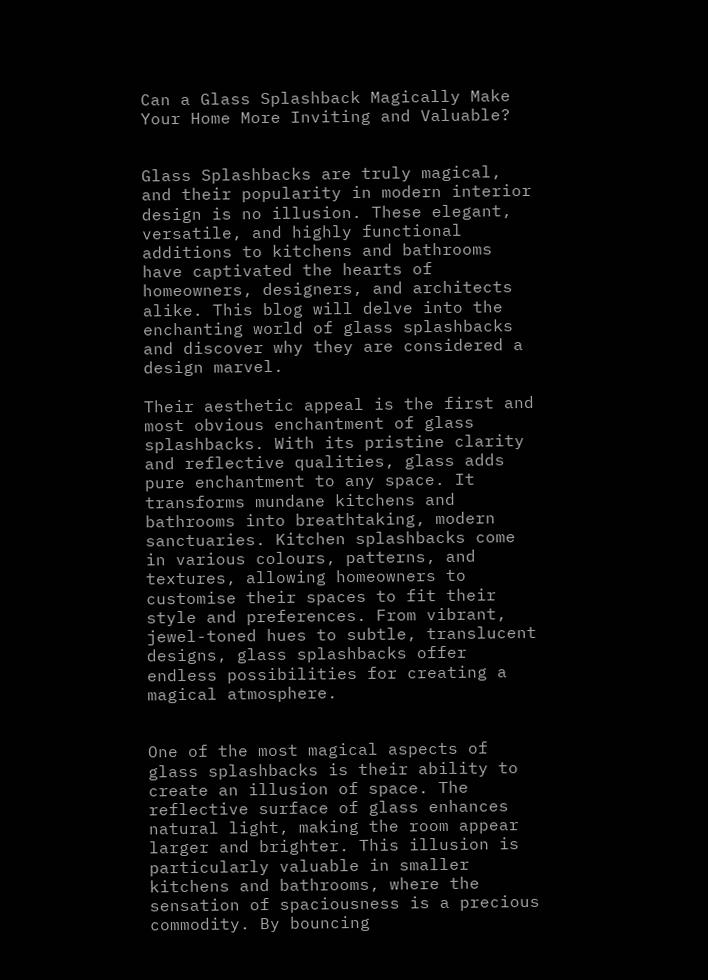Can a Glass Splashback Magically Make Your Home More Inviting and Valuable?


Glass Splashbacks are truly magical, and their popularity in modern interior design is no illusion. These elegant, versatile, and highly functional additions to kitchens and bathrooms have captivated the hearts of homeowners, designers, and architects alike. This blog will delve into the enchanting world of glass splashbacks and discover why they are considered a design marvel.

Their aesthetic appeal is the first and most obvious enchantment of glass splashbacks. With its pristine clarity and reflective qualities, glass adds pure enchantment to any space. It transforms mundane kitchens and bathrooms into breathtaking, modern sanctuaries. Kitchen splashbacks come in various colours, patterns, and textures, allowing homeowners to customise their spaces to fit their style and preferences. From vibrant, jewel-toned hues to subtle, translucent designs, glass splashbacks offer endless possibilities for creating a magical atmosphere.


One of the most magical aspects of glass splashbacks is their ability to create an illusion of space. The reflective surface of glass enhances natural light, making the room appear larger and brighter. This illusion is particularly valuable in smaller kitchens and bathrooms, where the sensation of spaciousness is a precious commodity. By bouncing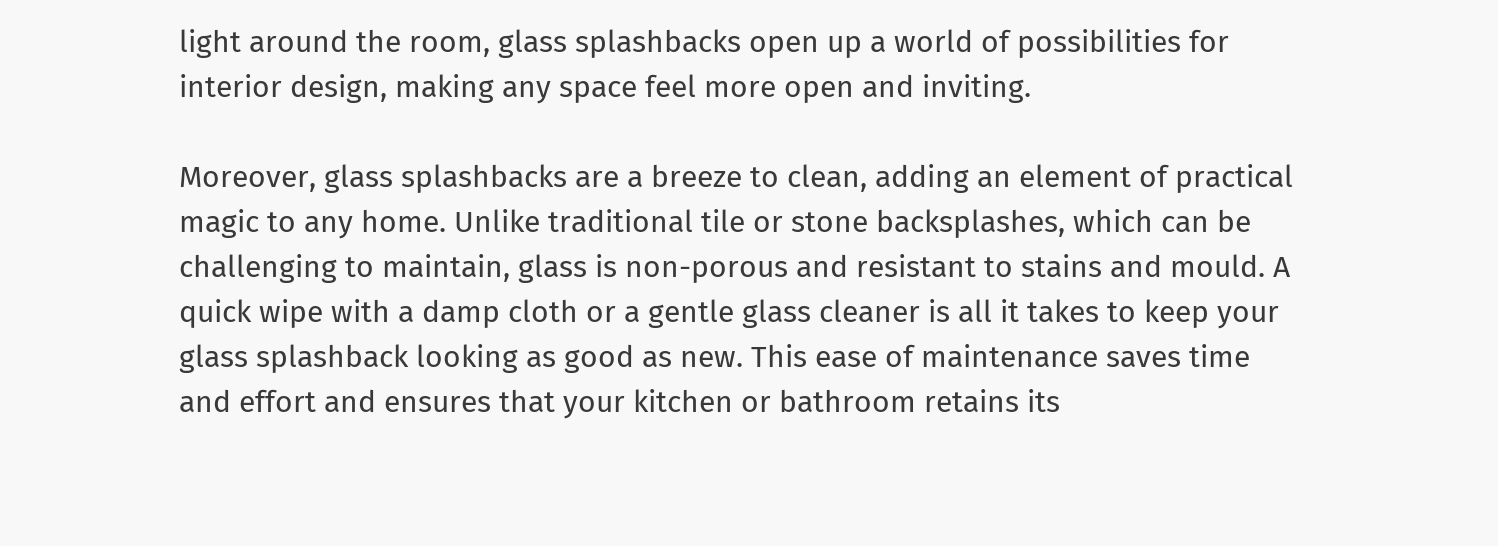light around the room, glass splashbacks open up a world of possibilities for interior design, making any space feel more open and inviting.

Moreover, glass splashbacks are a breeze to clean, adding an element of practical magic to any home. Unlike traditional tile or stone backsplashes, which can be challenging to maintain, glass is non-porous and resistant to stains and mould. A quick wipe with a damp cloth or a gentle glass cleaner is all it takes to keep your glass splashback looking as good as new. This ease of maintenance saves time and effort and ensures that your kitchen or bathroom retains its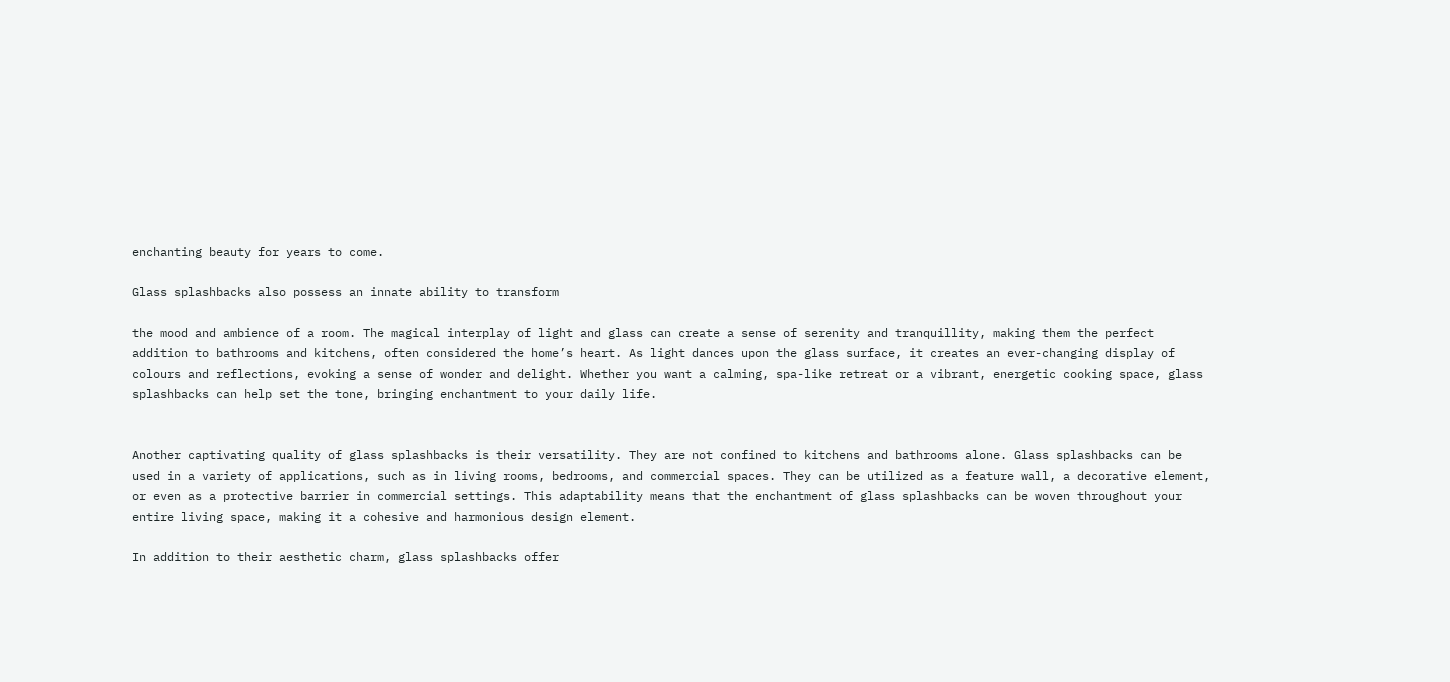enchanting beauty for years to come.

Glass splashbacks also possess an innate ability to transform

the mood and ambience of a room. The magical interplay of light and glass can create a sense of serenity and tranquillity, making them the perfect addition to bathrooms and kitchens, often considered the home’s heart. As light dances upon the glass surface, it creates an ever-changing display of colours and reflections, evoking a sense of wonder and delight. Whether you want a calming, spa-like retreat or a vibrant, energetic cooking space, glass splashbacks can help set the tone, bringing enchantment to your daily life.


Another captivating quality of glass splashbacks is their versatility. They are not confined to kitchens and bathrooms alone. Glass splashbacks can be used in a variety of applications, such as in living rooms, bedrooms, and commercial spaces. They can be utilized as a feature wall, a decorative element, or even as a protective barrier in commercial settings. This adaptability means that the enchantment of glass splashbacks can be woven throughout your entire living space, making it a cohesive and harmonious design element.

In addition to their aesthetic charm, glass splashbacks offer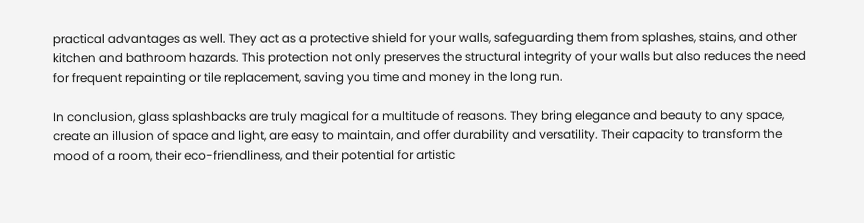practical advantages as well. They act as a protective shield for your walls, safeguarding them from splashes, stains, and other kitchen and bathroom hazards. This protection not only preserves the structural integrity of your walls but also reduces the need for frequent repainting or tile replacement, saving you time and money in the long run.

In conclusion, glass splashbacks are truly magical for a multitude of reasons. They bring elegance and beauty to any space, create an illusion of space and light, are easy to maintain, and offer durability and versatility. Their capacity to transform the mood of a room, their eco-friendliness, and their potential for artistic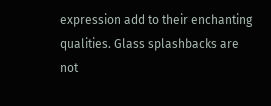expression add to their enchanting qualities. Glass splashbacks are not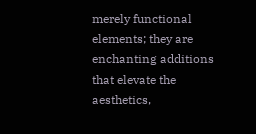merely functional elements; they are enchanting additions that elevate the aesthetics,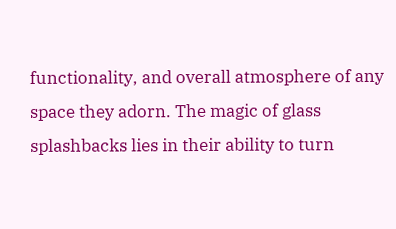functionality, and overall atmosphere of any space they adorn. The magic of glass splashbacks lies in their ability to turn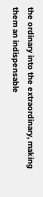the ordinary into the extraordinary, making them an indispensable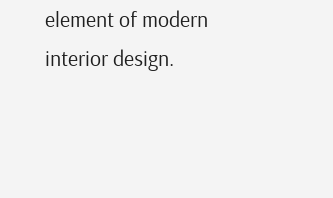element of modern interior design.